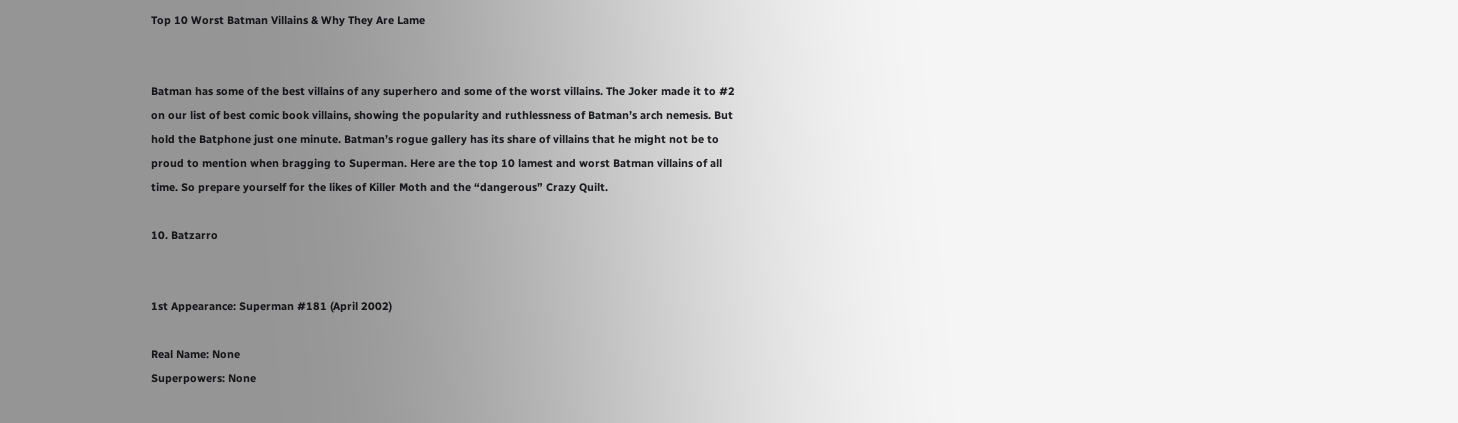Top 10 Worst Batman Villains & Why They Are Lame


Batman has some of the best villains of any superhero and some of the worst villains. The Joker made it to #2 on our list of best comic book villains, showing the popularity and ruthlessness of Batman’s arch nemesis. But hold the Batphone just one minute. Batman’s rogue gallery has its share of villains that he might not be to proud to mention when bragging to Superman. Here are the top 10 lamest and worst Batman villains of all time. So prepare yourself for the likes of Killer Moth and the “dangerous” Crazy Quilt.

10. Batzarro


1st Appearance: Superman #181 (April 2002)

Real Name: None
Superpowers: None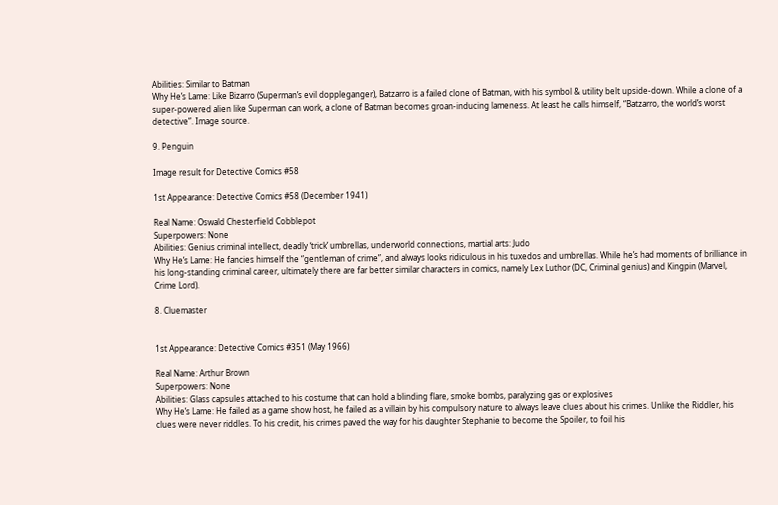Abilities: Similar to Batman
Why He’s Lame: Like Bizarro (Superman’s evil doppleganger), Batzarro is a failed clone of Batman, with his symbol & utility belt upside-down. While a clone of a super-powered alien like Superman can work, a clone of Batman becomes groan-inducing lameness. At least he calls himself, “Batzarro, the world’s worst detective”. Image source.

9. Penguin

Image result for Detective Comics #58

1st Appearance: Detective Comics #58 (December 1941)

Real Name: Oswald Chesterfield Cobblepot
Superpowers: None
Abilities: Genius criminal intellect, deadly ‘trick’ umbrellas, underworld connections, martial arts: Judo
Why He’s Lame: He fancies himself the “gentleman of crime”, and always looks ridiculous in his tuxedos and umbrellas. While he’s had moments of brilliance in his long-standing criminal career, ultimately there are far better similar characters in comics, namely Lex Luthor (DC, Criminal genius) and Kingpin (Marvel, Crime Lord).

8. Cluemaster


1st Appearance: Detective Comics #351 (May 1966)

Real Name: Arthur Brown
Superpowers: None
Abilities: Glass capsules attached to his costume that can hold a blinding flare, smoke bombs, paralyzing gas or explosives
Why He’s Lame: He failed as a game show host, he failed as a villain by his compulsory nature to always leave clues about his crimes. Unlike the Riddler, his clues were never riddles. To his credit, his crimes paved the way for his daughter Stephanie to become the Spoiler, to foil his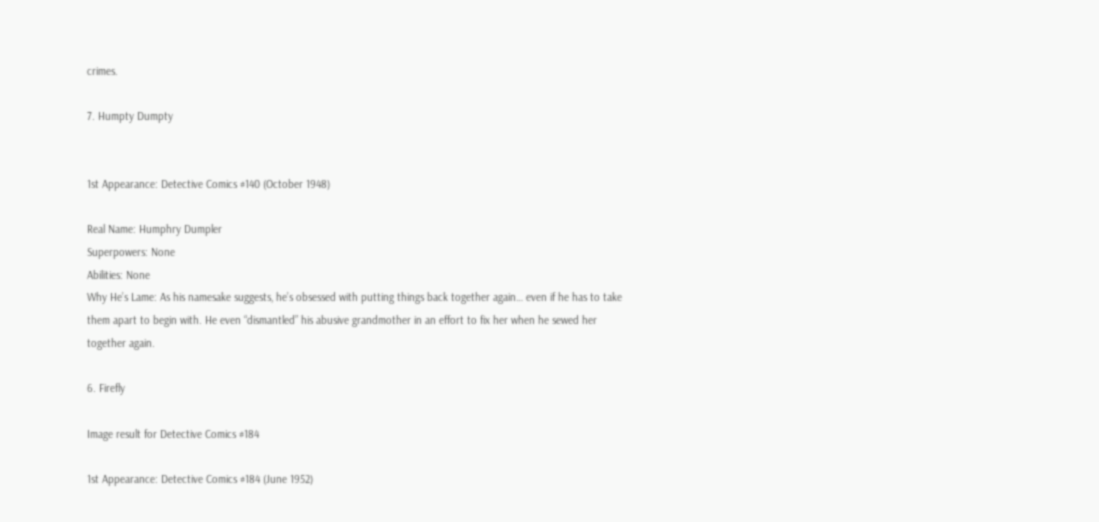crimes.

7. Humpty Dumpty


1st Appearance: Detective Comics #140 (October 1948)

Real Name: Humphry Dumpler
Superpowers: None
Abilities: None
Why He’s Lame: As his namesake suggests, he’s obsessed with putting things back together again… even if he has to take them apart to begin with. He even “dismantled” his abusive grandmother in an effort to fix her when he sewed her together again.

6. Firefly

Image result for Detective Comics #184

1st Appearance: Detective Comics #184 (June 1952)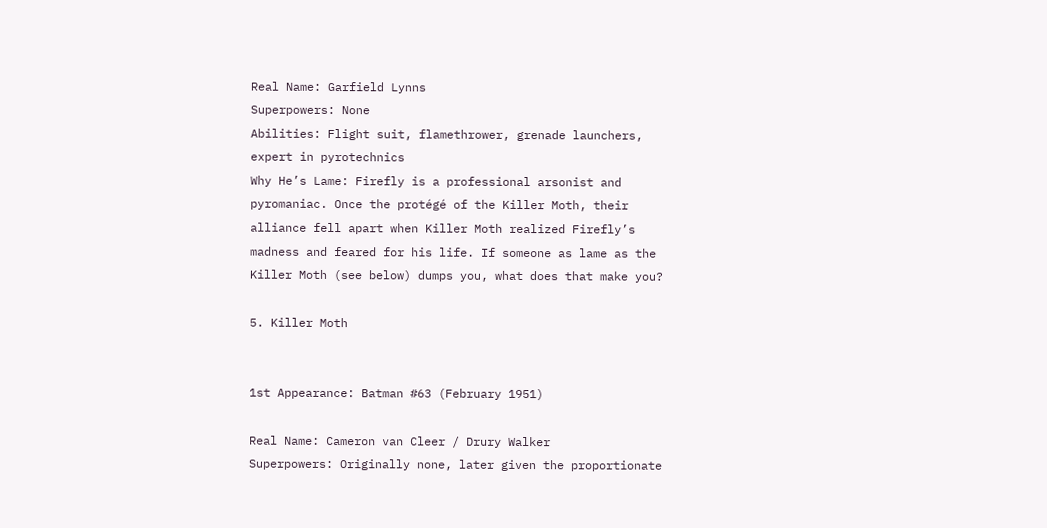Real Name: Garfield Lynns
Superpowers: None
Abilities: Flight suit, flamethrower, grenade launchers, expert in pyrotechnics
Why He’s Lame: Firefly is a professional arsonist and pyromaniac. Once the protégé of the Killer Moth, their alliance fell apart when Killer Moth realized Firefly’s madness and feared for his life. If someone as lame as the Killer Moth (see below) dumps you, what does that make you?

5. Killer Moth


1st Appearance: Batman #63 (February 1951)

Real Name: Cameron van Cleer / Drury Walker
Superpowers: Originally none, later given the proportionate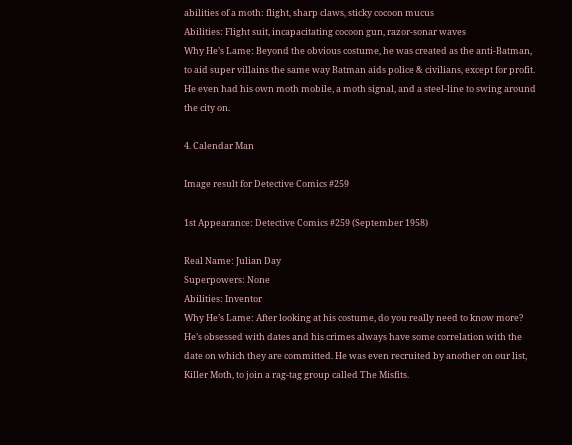abilities of a moth: flight, sharp claws, sticky cocoon mucus
Abilities: Flight suit, incapacitating cocoon gun, razor-sonar waves
Why He’s Lame: Beyond the obvious costume, he was created as the anti-Batman, to aid super villains the same way Batman aids police & civilians, except for profit. He even had his own moth mobile, a moth signal, and a steel-line to swing around the city on.

4. Calendar Man

Image result for Detective Comics #259

1st Appearance: Detective Comics #259 (September 1958)

Real Name: Julian Day
Superpowers: None
Abilities: Inventor
Why He’s Lame: After looking at his costume, do you really need to know more? He’s obsessed with dates and his crimes always have some correlation with the date on which they are committed. He was even recruited by another on our list, Killer Moth, to join a rag-tag group called The Misfits.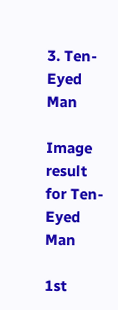3. Ten-Eyed Man

Image result for Ten-Eyed Man

1st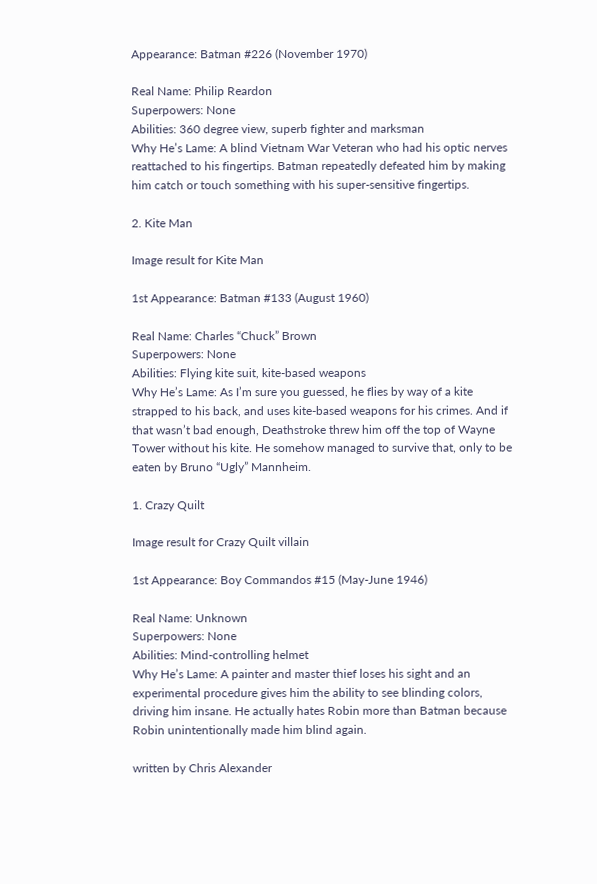Appearance: Batman #226 (November 1970)

Real Name: Philip Reardon
Superpowers: None
Abilities: 360 degree view, superb fighter and marksman
Why He’s Lame: A blind Vietnam War Veteran who had his optic nerves reattached to his fingertips. Batman repeatedly defeated him by making him catch or touch something with his super-sensitive fingertips.

2. Kite Man

Image result for Kite Man

1st Appearance: Batman #133 (August 1960)

Real Name: Charles “Chuck” Brown
Superpowers: None
Abilities: Flying kite suit, kite-based weapons
Why He’s Lame: As I’m sure you guessed, he flies by way of a kite strapped to his back, and uses kite-based weapons for his crimes. And if that wasn’t bad enough, Deathstroke threw him off the top of Wayne Tower without his kite. He somehow managed to survive that, only to be eaten by Bruno “Ugly” Mannheim.

1. Crazy Quilt

Image result for Crazy Quilt villain

1st Appearance: Boy Commandos #15 (May-June 1946)

Real Name: Unknown
Superpowers: None
Abilities: Mind-controlling helmet
Why He’s Lame: A painter and master thief loses his sight and an experimental procedure gives him the ability to see blinding colors, driving him insane. He actually hates Robin more than Batman because Robin unintentionally made him blind again.

written by Chris Alexander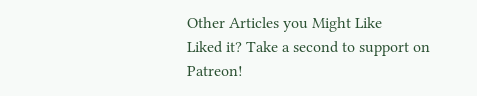Other Articles you Might Like
Liked it? Take a second to support on Patreon!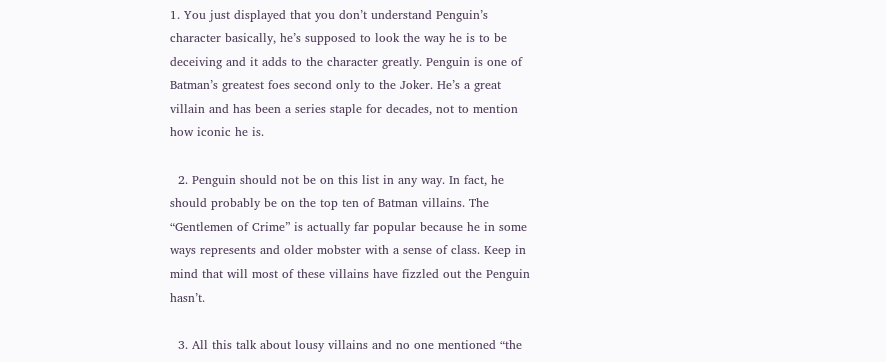1. You just displayed that you don’t understand Penguin’s character basically, he’s supposed to look the way he is to be deceiving and it adds to the character greatly. Penguin is one of Batman’s greatest foes second only to the Joker. He’s a great villain and has been a series staple for decades, not to mention how iconic he is.

  2. Penguin should not be on this list in any way. In fact, he should probably be on the top ten of Batman villains. The “Gentlemen of Crime” is actually far popular because he in some ways represents and older mobster with a sense of class. Keep in mind that will most of these villains have fizzled out the Penguin hasn’t.

  3. All this talk about lousy villains and no one mentioned “the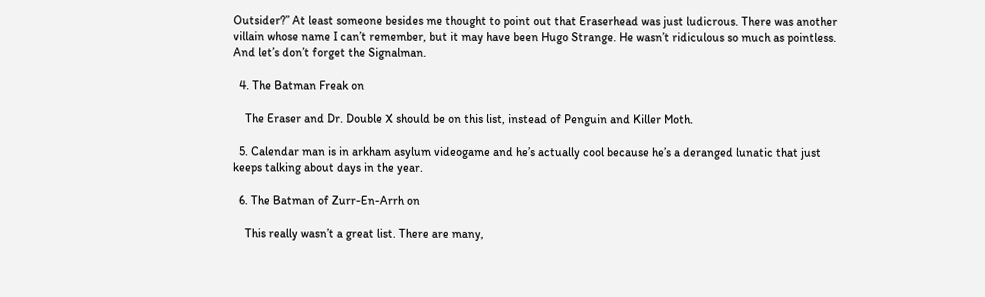Outsider?” At least someone besides me thought to point out that Eraserhead was just ludicrous. There was another villain whose name I can’t remember, but it may have been Hugo Strange. He wasn’t ridiculous so much as pointless. And let’s don’t forget the Signalman.

  4. The Batman Freak on

    The Eraser and Dr. Double X should be on this list, instead of Penguin and Killer Moth.

  5. Calendar man is in arkham asylum videogame and he’s actually cool because he’s a deranged lunatic that just keeps talking about days in the year.

  6. The Batman of Zurr-En-Arrh on

    This really wasn’t a great list. There are many,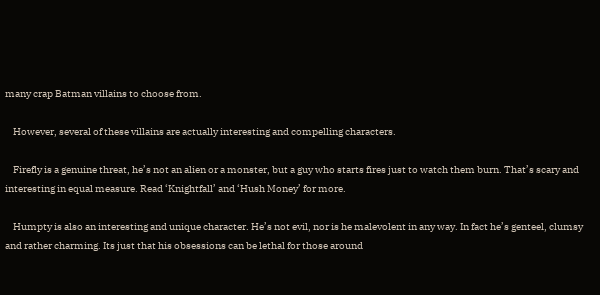many crap Batman villains to choose from.

    However, several of these villains are actually interesting and compelling characters.

    Firefly is a genuine threat, he’s not an alien or a monster, but a guy who starts fires just to watch them burn. That’s scary and interesting in equal measure. Read ‘Knightfall’ and ‘Hush Money’ for more.

    Humpty is also an interesting and unique character. He’s not evil, nor is he malevolent in any way. In fact he’s genteel, clumsy and rather charming. Its just that his obsessions can be lethal for those around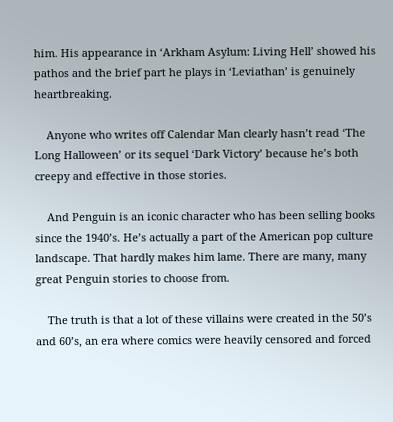him. His appearance in ‘Arkham Asylum: Living Hell’ showed his pathos and the brief part he plays in ‘Leviathan’ is genuinely heartbreaking.

    Anyone who writes off Calendar Man clearly hasn’t read ‘The Long Halloween’ or its sequel ‘Dark Victory’ because he’s both creepy and effective in those stories.

    And Penguin is an iconic character who has been selling books since the 1940’s. He’s actually a part of the American pop culture landscape. That hardly makes him lame. There are many, many great Penguin stories to choose from.

    The truth is that a lot of these villains were created in the 50’s and 60’s, an era where comics were heavily censored and forced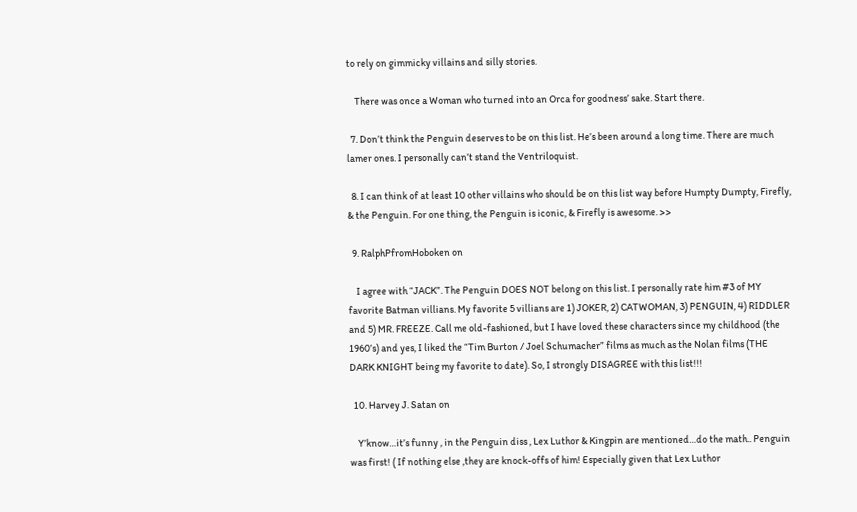to rely on gimmicky villains and silly stories.

    There was once a Woman who turned into an Orca for goodness’ sake. Start there.

  7. Don’t think the Penguin deserves to be on this list. He’s been around a long time. There are much lamer ones. I personally can’t stand the Ventriloquist.

  8. I can think of at least 10 other villains who should be on this list way before Humpty Dumpty, Firefly, & the Penguin. For one thing, the Penguin is iconic, & Firefly is awesome. >>

  9. RalphPfromHoboken on

    I agree with “JACK”. The Penguin DOES NOT belong on this list. I personally rate him #3 of MY favorite Batman villians. My favorite 5 villians are 1) JOKER, 2) CATWOMAN, 3) PENGUIN, 4) RIDDLER and 5) MR. FREEZE. Call me old-fashioned, but I have loved these characters since my childhood (the 1960’s) and yes, I liked the “Tim Burton / Joel Schumacher” films as much as the Nolan films (THE DARK KNIGHT being my favorite to date). So, I strongly DISAGREE with this list!!!

  10. Harvey J. Satan on

    Y’know…it’s funny , in the Penguin diss , Lex Luthor & Kingpin are mentioned…do the math.. Penguin was first! ( If nothing else ,they are knock-offs of him! Especially given that Lex Luthor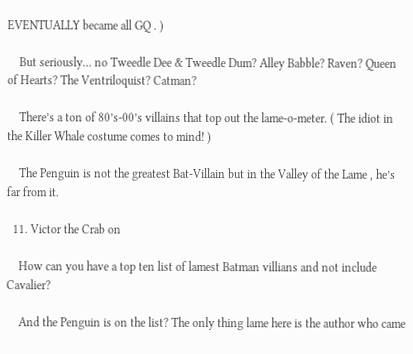EVENTUALLY became all GQ . )

    But seriously… no Tweedle Dee & Tweedle Dum? Alley Babble? Raven? Queen of Hearts? The Ventriloquist? Catman?

    There’s a ton of 80’s-00’s villains that top out the lame-o-meter. ( The idiot in the Killer Whale costume comes to mind! )

    The Penguin is not the greatest Bat-Villain but in the Valley of the Lame , he’s far from it.

  11. Victor the Crab on

    How can you have a top ten list of lamest Batman villians and not include Cavalier?

    And the Penguin is on the list? The only thing lame here is the author who came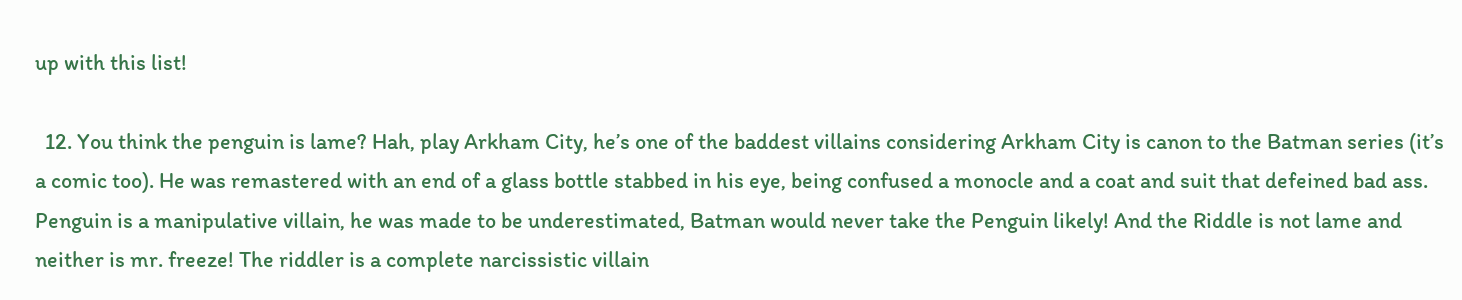up with this list!

  12. You think the penguin is lame? Hah, play Arkham City, he’s one of the baddest villains considering Arkham City is canon to the Batman series (it’s a comic too). He was remastered with an end of a glass bottle stabbed in his eye, being confused a monocle and a coat and suit that defeined bad ass. Penguin is a manipulative villain, he was made to be underestimated, Batman would never take the Penguin likely! And the Riddle is not lame and neither is mr. freeze! The riddler is a complete narcissistic villain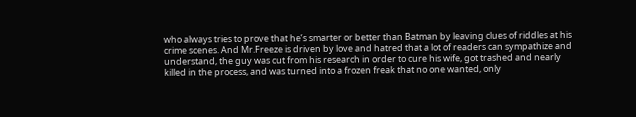who always tries to prove that he’s smarter or better than Batman by leaving clues of riddles at his crime scenes. And Mr.Freeze is driven by love and hatred that a lot of readers can sympathize and understand, the guy was cut from his research in order to cure his wife, got trashed and nearly killed in the process, and was turned into a frozen freak that no one wanted, only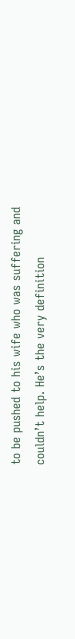to be pushed to his wife who was suffering and couldn’t help. He’s the very definition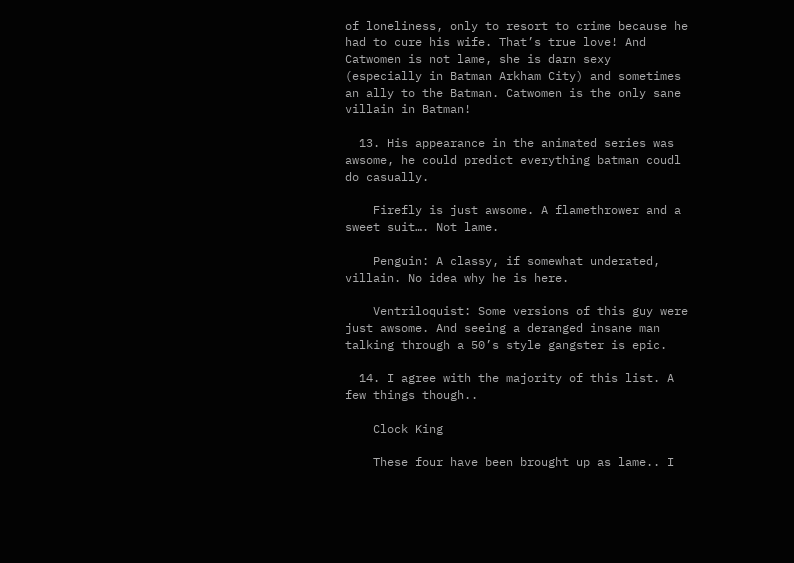of loneliness, only to resort to crime because he had to cure his wife. That’s true love! And Catwomen is not lame, she is darn sexy (especially in Batman Arkham City) and sometimes an ally to the Batman. Catwomen is the only sane villain in Batman!

  13. His appearance in the animated series was awsome, he could predict everything batman coudl do casually.

    Firefly is just awsome. A flamethrower and a sweet suit…. Not lame.

    Penguin: A classy, if somewhat underated, villain. No idea why he is here.

    Ventriloquist: Some versions of this guy were just awsome. And seeing a deranged insane man talking through a 50’s style gangster is epic.

  14. I agree with the majority of this list. A few things though..

    Clock King

    These four have been brought up as lame.. I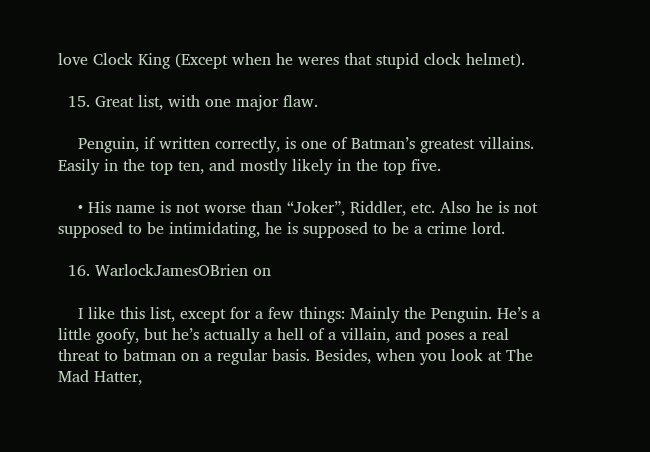love Clock King (Except when he weres that stupid clock helmet).

  15. Great list, with one major flaw.

    Penguin, if written correctly, is one of Batman’s greatest villains. Easily in the top ten, and mostly likely in the top five.

    • His name is not worse than “Joker”, Riddler, etc. Also he is not supposed to be intimidating, he is supposed to be a crime lord.

  16. WarlockJamesOBrien on

    I like this list, except for a few things: Mainly the Penguin. He’s a little goofy, but he’s actually a hell of a villain, and poses a real threat to batman on a regular basis. Besides, when you look at The Mad Hatter,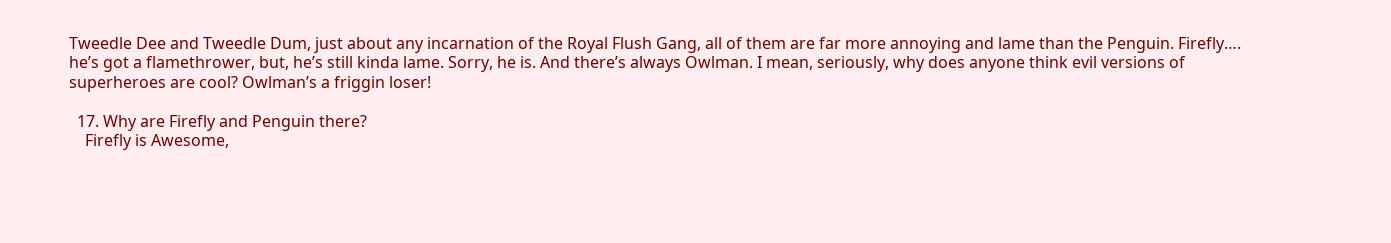Tweedle Dee and Tweedle Dum, just about any incarnation of the Royal Flush Gang, all of them are far more annoying and lame than the Penguin. Firefly…. he’s got a flamethrower, but, he’s still kinda lame. Sorry, he is. And there’s always Owlman. I mean, seriously, why does anyone think evil versions of superheroes are cool? Owlman’s a friggin loser!

  17. Why are Firefly and Penguin there?
    Firefly is Awesome,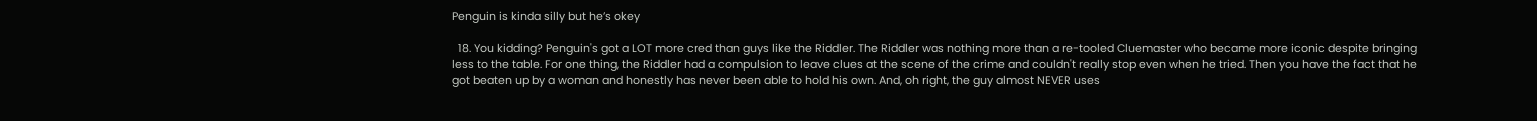Penguin is kinda silly but he’s okey

  18. You kidding? Penguin's got a LOT more cred than guys like the Riddler. The Riddler was nothing more than a re-tooled Cluemaster who became more iconic despite bringing less to the table. For one thing, the Riddler had a compulsion to leave clues at the scene of the crime and couldn't really stop even when he tried. Then you have the fact that he got beaten up by a woman and honestly has never been able to hold his own. And, oh right, the guy almost NEVER uses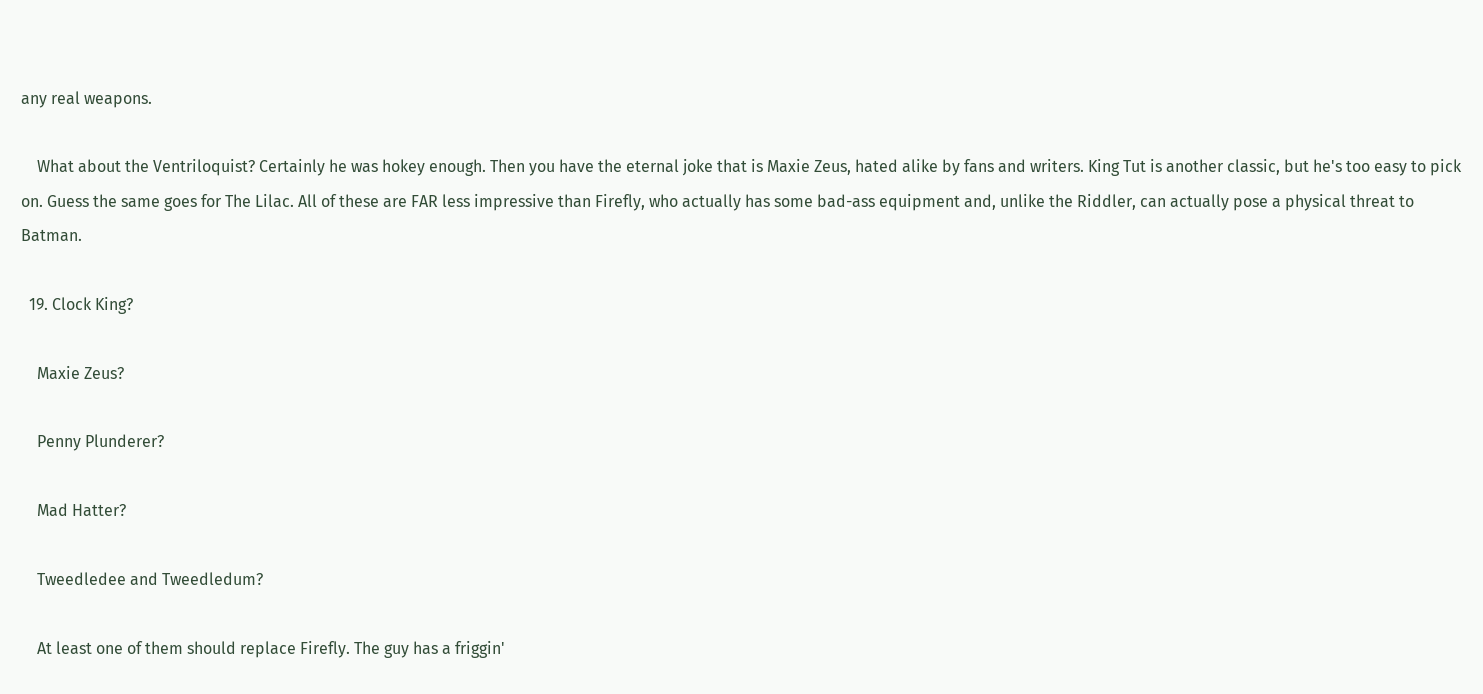any real weapons.

    What about the Ventriloquist? Certainly he was hokey enough. Then you have the eternal joke that is Maxie Zeus, hated alike by fans and writers. King Tut is another classic, but he's too easy to pick on. Guess the same goes for The Lilac. All of these are FAR less impressive than Firefly, who actually has some bad-ass equipment and, unlike the Riddler, can actually pose a physical threat to Batman.

  19. Clock King?

    Maxie Zeus?

    Penny Plunderer?

    Mad Hatter?

    Tweedledee and Tweedledum?

    At least one of them should replace Firefly. The guy has a friggin'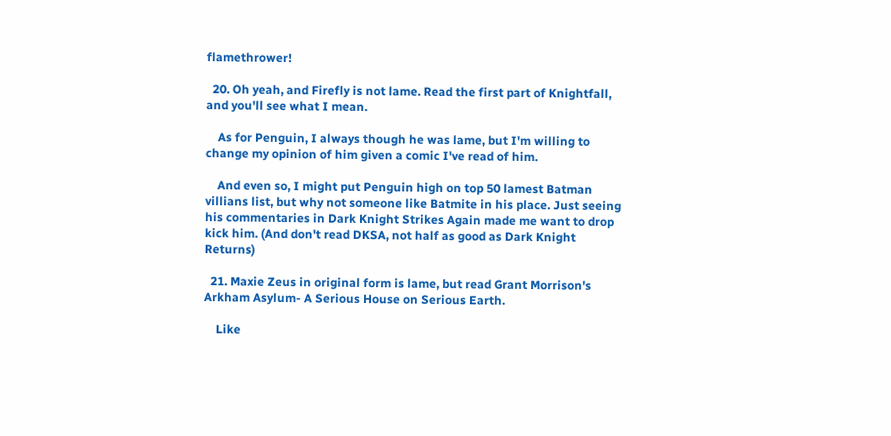flamethrower!

  20. Oh yeah, and Firefly is not lame. Read the first part of Knightfall, and you'll see what I mean.

    As for Penguin, I always though he was lame, but I'm willing to change my opinion of him given a comic I've read of him.

    And even so, I might put Penguin high on top 50 lamest Batman villians list, but why not someone like Batmite in his place. Just seeing his commentaries in Dark Knight Strikes Again made me want to drop kick him. (And don't read DKSA, not half as good as Dark Knight Returns)

  21. Maxie Zeus in original form is lame, but read Grant Morrison's Arkham Asylum- A Serious House on Serious Earth.

    Like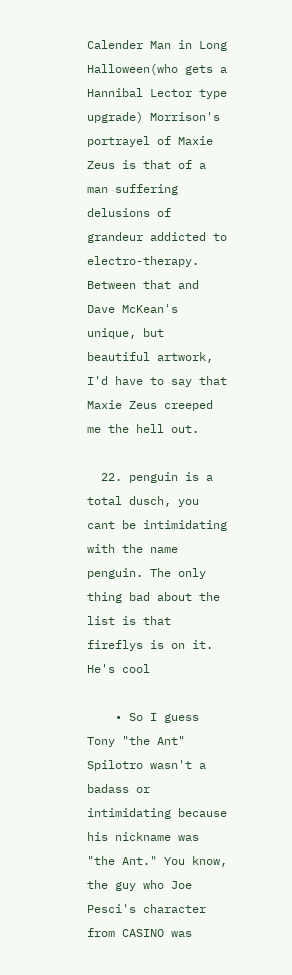Calender Man in Long Halloween(who gets a Hannibal Lector type upgrade) Morrison's portrayel of Maxie Zeus is that of a man suffering delusions of grandeur addicted to electro-therapy. Between that and Dave McKean's unique, but beautiful artwork, I'd have to say that Maxie Zeus creeped me the hell out.

  22. penguin is a total dusch, you cant be intimidating with the name penguin. The only thing bad about the list is that fireflys is on it. He's cool

    • So I guess Tony "the Ant" Spilotro wasn't a badass or intimidating because his nickname was "the Ant." You know, the guy who Joe Pesci's character from CASINO was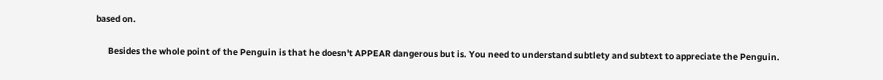based on.

      Besides the whole point of the Penguin is that he doesn't APPEAR dangerous but is. You need to understand subtlety and subtext to appreciate the Penguin.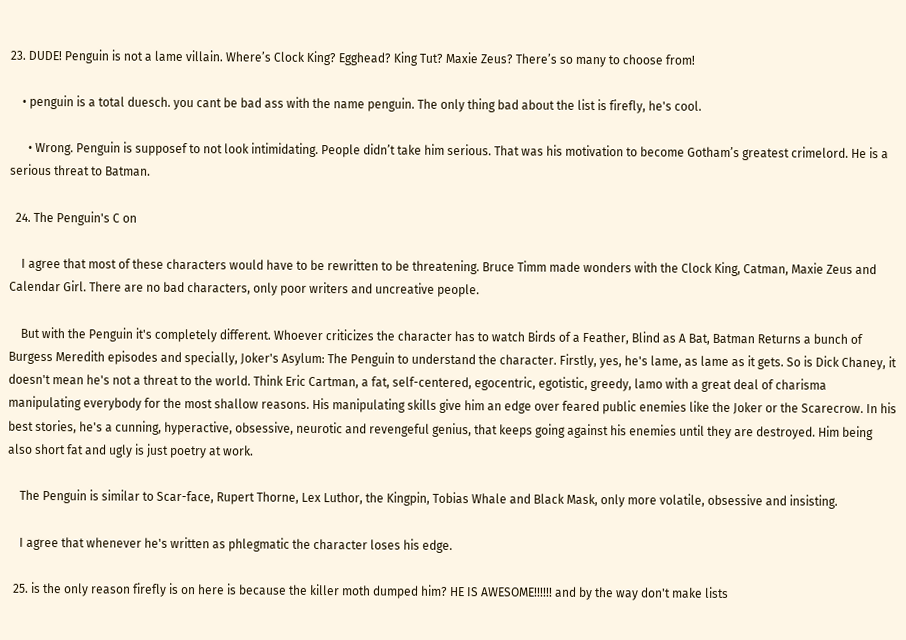23. DUDE! Penguin is not a lame villain. Where’s Clock King? Egghead? King Tut? Maxie Zeus? There’s so many to choose from!

    • penguin is a total duesch. you cant be bad ass with the name penguin. The only thing bad about the list is firefly, he's cool.

      • Wrong. Penguin is supposef to not look intimidating. People didn’t take him serious. That was his motivation to become Gotham’s greatest crimelord. He is a serious threat to Batman.

  24. The Penguin's C on

    I agree that most of these characters would have to be rewritten to be threatening. Bruce Timm made wonders with the Clock King, Catman, Maxie Zeus and Calendar Girl. There are no bad characters, only poor writers and uncreative people.

    But with the Penguin it's completely different. Whoever criticizes the character has to watch Birds of a Feather, Blind as A Bat, Batman Returns a bunch of Burgess Meredith episodes and specially, Joker's Asylum: The Penguin to understand the character. Firstly, yes, he's lame, as lame as it gets. So is Dick Chaney, it doesn't mean he's not a threat to the world. Think Eric Cartman, a fat, self-centered, egocentric, egotistic, greedy, lamo with a great deal of charisma manipulating everybody for the most shallow reasons. His manipulating skills give him an edge over feared public enemies like the Joker or the Scarecrow. In his best stories, he's a cunning, hyperactive, obsessive, neurotic and revengeful genius, that keeps going against his enemies until they are destroyed. Him being also short fat and ugly is just poetry at work.

    The Penguin is similar to Scar-face, Rupert Thorne, Lex Luthor, the Kingpin, Tobias Whale and Black Mask, only more volatile, obsessive and insisting.

    I agree that whenever he's written as phlegmatic the character loses his edge.

  25. is the only reason firefly is on here is because the killer moth dumped him? HE IS AWESOME!!!!!! and by the way don't make lists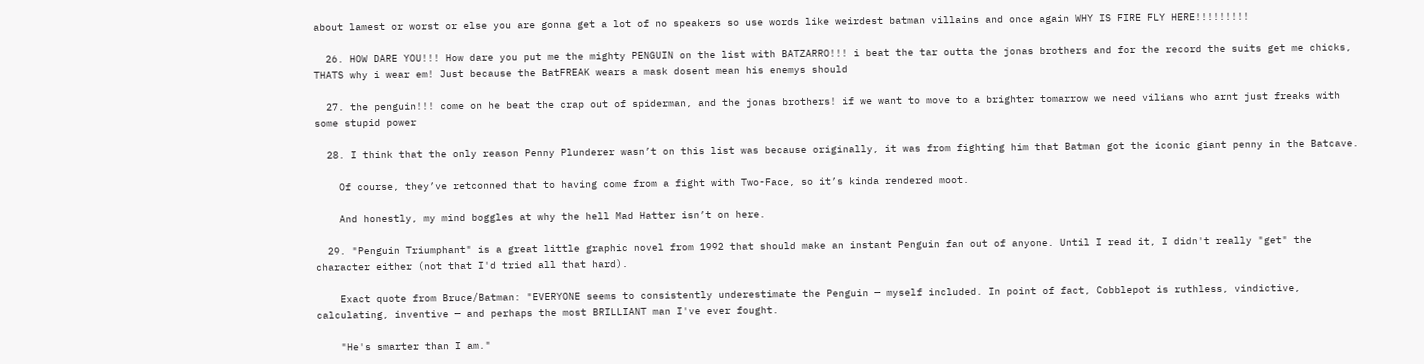about lamest or worst or else you are gonna get a lot of no speakers so use words like weirdest batman villains and once again WHY IS FIRE FLY HERE!!!!!!!!!

  26. HOW DARE YOU!!! How dare you put me the mighty PENGUIN on the list with BATZARRO!!! i beat the tar outta the jonas brothers and for the record the suits get me chicks, THATS why i wear em! Just because the BatFREAK wears a mask dosent mean his enemys should

  27. the penguin!!! come on he beat the crap out of spiderman, and the jonas brothers! if we want to move to a brighter tomarrow we need vilians who arnt just freaks with some stupid power

  28. I think that the only reason Penny Plunderer wasn’t on this list was because originally, it was from fighting him that Batman got the iconic giant penny in the Batcave.

    Of course, they’ve retconned that to having come from a fight with Two-Face, so it’s kinda rendered moot.

    And honestly, my mind boggles at why the hell Mad Hatter isn’t on here.

  29. "Penguin Triumphant" is a great little graphic novel from 1992 that should make an instant Penguin fan out of anyone. Until I read it, I didn't really "get" the character either (not that I'd tried all that hard).

    Exact quote from Bruce/Batman: "EVERYONE seems to consistently underestimate the Penguin — myself included. In point of fact, Cobblepot is ruthless, vindictive, calculating, inventive — and perhaps the most BRILLIANT man I've ever fought.

    "He's smarter than I am."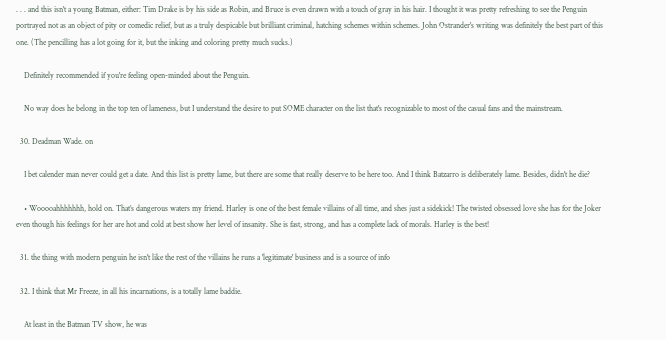. . . and this isn't a young Batman, either: Tim Drake is by his side as Robin, and Bruce is even drawn with a touch of gray in his hair. I thought it was pretty refreshing to see the Penguin portrayed not as an object of pity or comedic relief, but as a truly despicable but brilliant criminal, hatching schemes within schemes. John Ostrander's writing was definitely the best part of this one. (The pencilling has a lot going for it, but the inking and coloring pretty much sucks.)

    Definitely recommended if you're feeling open-minded about the Penguin.

    No way does he belong in the top ten of lameness, but I understand the desire to put SOME character on the list that's recognizable to most of the casual fans and the mainstream.

  30. Deadman Wade. on

    I bet calender man never could get a date. And this list is pretty lame, but there are some that really deserve to be here too. And I think Batzarro is deliberately lame. Besides, didn't he die?

    • Wooooahhhhhhh, hold on. That’s dangerous waters my friend. Harley is one of the best female villains of all time, and shes just a sidekick! The twisted obsessed love she has for the Joker even though his feelings for her are hot and cold at best show her level of insanity. She is fast, strong, and has a complete lack of morals. Harley is the best!

  31. the thing with modern penguin he isn't like the rest of the villains he runs a 'legitimate' business and is a source of info

  32. I think that Mr Freeze, in all his incarnations, is a totally lame baddie.

    At least in the Batman TV show, he was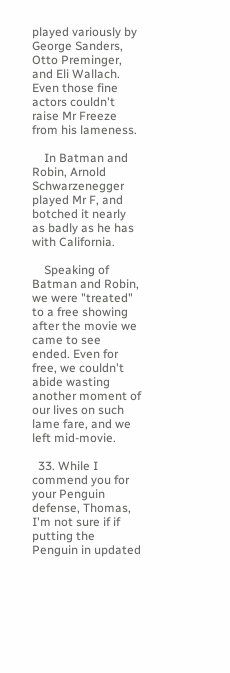played variously by George Sanders, Otto Preminger, and Eli Wallach. Even those fine actors couldn't raise Mr Freeze from his lameness.

    In Batman and Robin, Arnold Schwarzenegger played Mr F, and botched it nearly as badly as he has with California.

    Speaking of Batman and Robin, we were "treated" to a free showing after the movie we came to see ended. Even for free, we couldn't abide wasting another moment of our lives on such lame fare, and we left mid-movie.

  33. While I commend you for your Penguin defense, Thomas, I'm not sure if if putting the Penguin in updated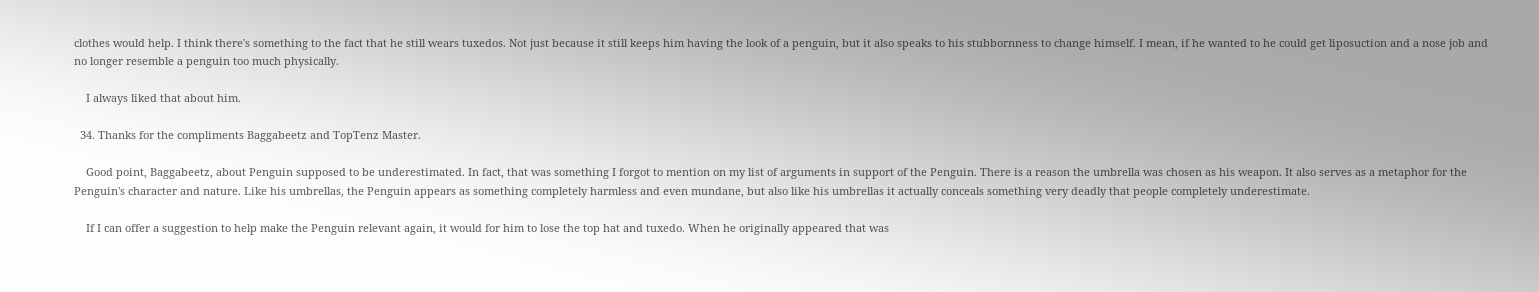clothes would help. I think there's something to the fact that he still wears tuxedos. Not just because it still keeps him having the look of a penguin, but it also speaks to his stubbornness to change himself. I mean, if he wanted to he could get liposuction and a nose job and no longer resemble a penguin too much physically.

    I always liked that about him.

  34. Thanks for the compliments Baggabeetz and TopTenz Master.

    Good point, Baggabeetz, about Penguin supposed to be underestimated. In fact, that was something I forgot to mention on my list of arguments in support of the Penguin. There is a reason the umbrella was chosen as his weapon. It also serves as a metaphor for the Penguin's character and nature. Like his umbrellas, the Penguin appears as something completely harmless and even mundane, but also like his umbrellas it actually conceals something very deadly that people completely underestimate.

    If I can offer a suggestion to help make the Penguin relevant again, it would for him to lose the top hat and tuxedo. When he originally appeared that was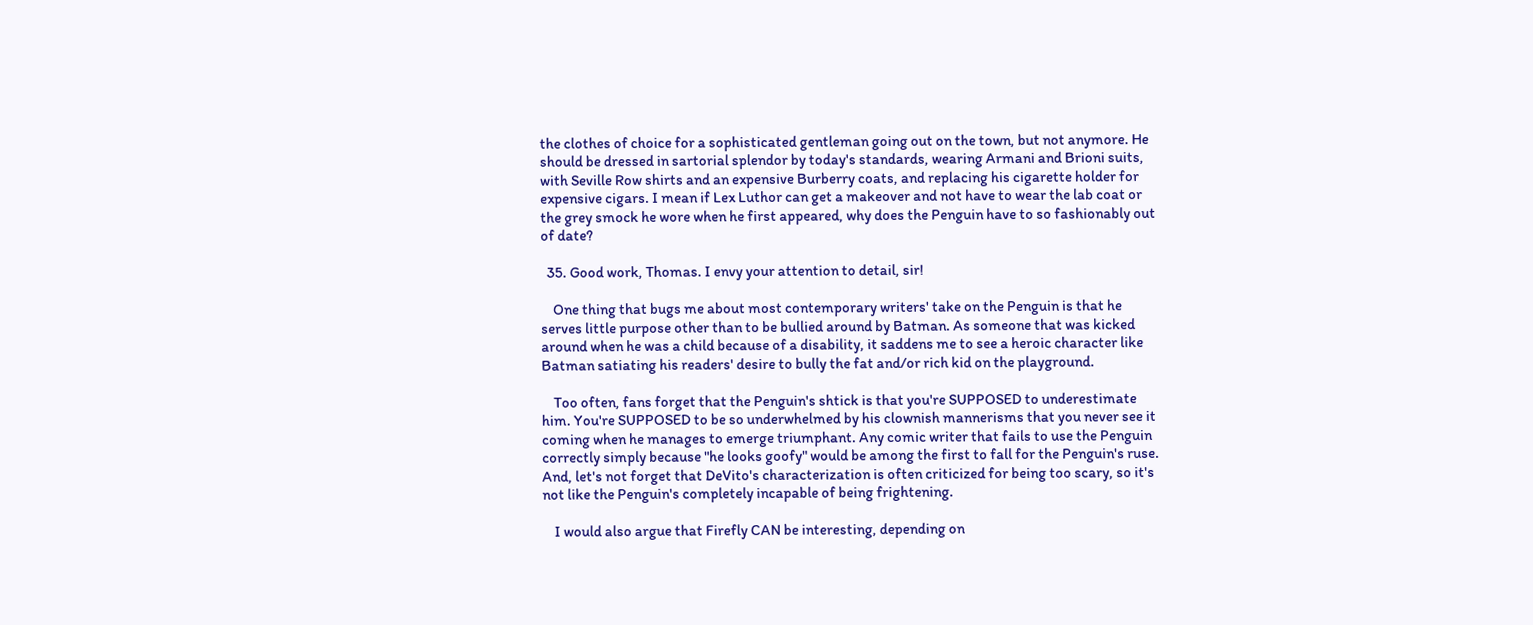the clothes of choice for a sophisticated gentleman going out on the town, but not anymore. He should be dressed in sartorial splendor by today's standards, wearing Armani and Brioni suits, with Seville Row shirts and an expensive Burberry coats, and replacing his cigarette holder for expensive cigars. I mean if Lex Luthor can get a makeover and not have to wear the lab coat or the grey smock he wore when he first appeared, why does the Penguin have to so fashionably out of date?

  35. Good work, Thomas. I envy your attention to detail, sir!

    One thing that bugs me about most contemporary writers' take on the Penguin is that he serves little purpose other than to be bullied around by Batman. As someone that was kicked around when he was a child because of a disability, it saddens me to see a heroic character like Batman satiating his readers' desire to bully the fat and/or rich kid on the playground.

    Too often, fans forget that the Penguin's shtick is that you're SUPPOSED to underestimate him. You're SUPPOSED to be so underwhelmed by his clownish mannerisms that you never see it coming when he manages to emerge triumphant. Any comic writer that fails to use the Penguin correctly simply because "he looks goofy" would be among the first to fall for the Penguin's ruse. And, let's not forget that DeVito's characterization is often criticized for being too scary, so it's not like the Penguin's completely incapable of being frightening.

    I would also argue that Firefly CAN be interesting, depending on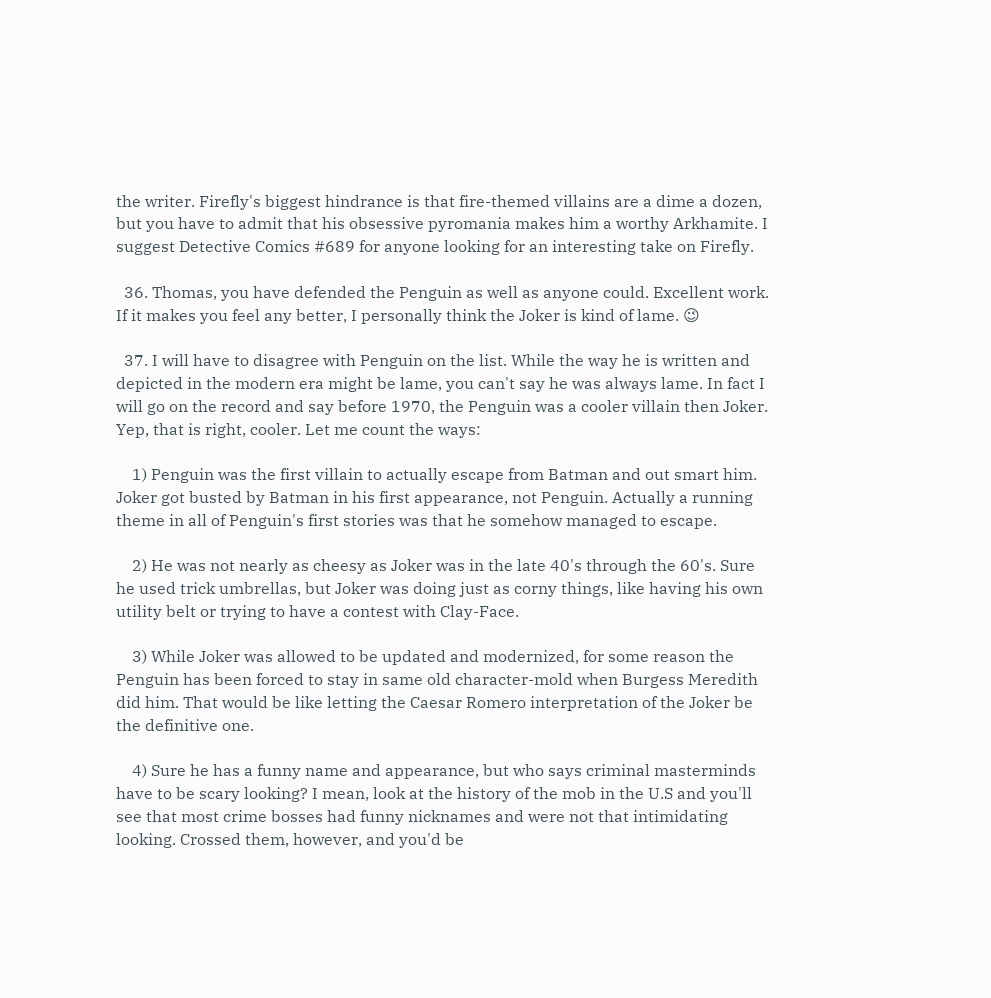the writer. Firefly's biggest hindrance is that fire-themed villains are a dime a dozen, but you have to admit that his obsessive pyromania makes him a worthy Arkhamite. I suggest Detective Comics #689 for anyone looking for an interesting take on Firefly.

  36. Thomas, you have defended the Penguin as well as anyone could. Excellent work. If it makes you feel any better, I personally think the Joker is kind of lame. 😉

  37. I will have to disagree with Penguin on the list. While the way he is written and depicted in the modern era might be lame, you can't say he was always lame. In fact I will go on the record and say before 1970, the Penguin was a cooler villain then Joker. Yep, that is right, cooler. Let me count the ways:

    1) Penguin was the first villain to actually escape from Batman and out smart him. Joker got busted by Batman in his first appearance, not Penguin. Actually a running theme in all of Penguin's first stories was that he somehow managed to escape.

    2) He was not nearly as cheesy as Joker was in the late 40's through the 60's. Sure he used trick umbrellas, but Joker was doing just as corny things, like having his own utility belt or trying to have a contest with Clay-Face.

    3) While Joker was allowed to be updated and modernized, for some reason the Penguin has been forced to stay in same old character-mold when Burgess Meredith did him. That would be like letting the Caesar Romero interpretation of the Joker be the definitive one.

    4) Sure he has a funny name and appearance, but who says criminal masterminds have to be scary looking? I mean, look at the history of the mob in the U.S and you'll see that most crime bosses had funny nicknames and were not that intimidating looking. Crossed them, however, and you'd be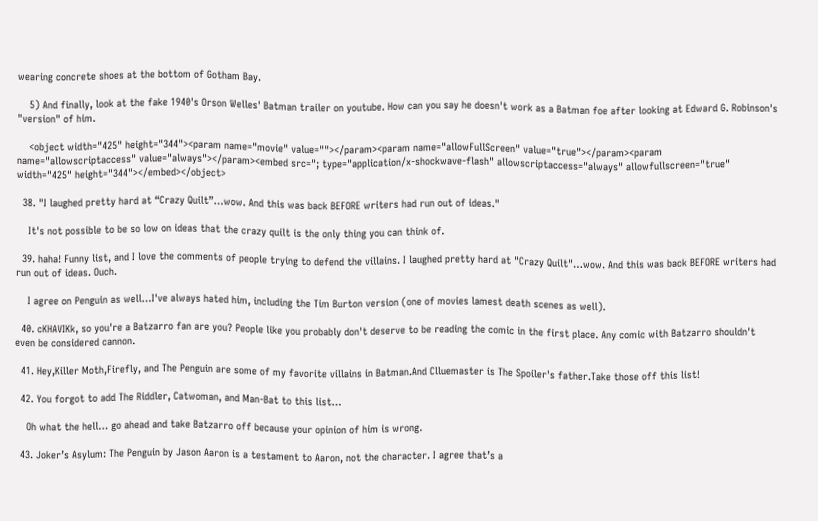wearing concrete shoes at the bottom of Gotham Bay.

    5) And finally, look at the fake 1940's Orson Welles' Batman trailer on youtube. How can you say he doesn't work as a Batman foe after looking at Edward G. Robinson's "version" of him.

    <object width="425" height="344"><param name="movie" value=""></param><param name="allowFullScreen" value="true"></param><param name="allowscriptaccess" value="always"></param><embed src="; type="application/x-shockwave-flash" allowscriptaccess="always" allowfullscreen="true" width="425" height="344"></embed></object>

  38. "I laughed pretty hard at “Crazy Quilt”…wow. And this was back BEFORE writers had run out of ideas."

    It's not possible to be so low on ideas that the crazy quilt is the only thing you can think of.

  39. haha! Funny list, and I love the comments of people trying to defend the villains. I laughed pretty hard at "Crazy Quilt"…wow. And this was back BEFORE writers had run out of ideas. Ouch.

    I agree on Penguin as well…I've always hated him, including the Tim Burton version (one of movies lamest death scenes as well).

  40. cKHAVIKk, so you're a Batzarro fan are you? People like you probably don't deserve to be reading the comic in the first place. Any comic with Batzarro shouldn't even be considered cannon.

  41. Hey,Killer Moth,Firefly, and The Penguin are some of my favorite villains in Batman.And Clluemaster is The Spoiler's father.Take those off this list!

  42. You forgot to add The Riddler, Catwoman, and Man-Bat to this list…

    Oh what the hell… go ahead and take Batzarro off because your opinion of him is wrong.

  43. Joker’s Asylum: The Penguin by Jason Aaron is a testament to Aaron, not the character. I agree that’s a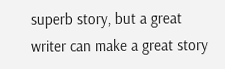superb story, but a great writer can make a great story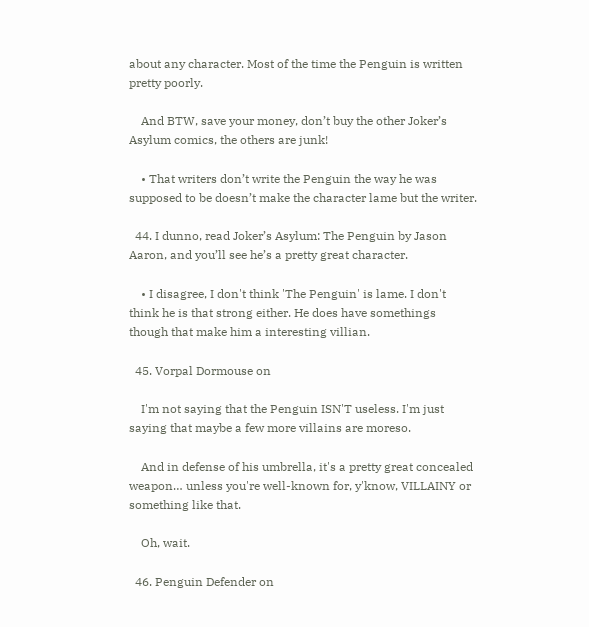about any character. Most of the time the Penguin is written pretty poorly.

    And BTW, save your money, don’t buy the other Joker’s Asylum comics, the others are junk!

    • That writers don’t write the Penguin the way he was supposed to be doesn’t make the character lame but the writer.

  44. I dunno, read Joker’s Asylum: The Penguin by Jason Aaron, and you’ll see he’s a pretty great character.

    • I disagree, I don't think 'The Penguin' is lame. I don't think he is that strong either. He does have somethings though that make him a interesting villian.

  45. Vorpal Dormouse on

    I'm not saying that the Penguin ISN'T useless. I'm just saying that maybe a few more villains are moreso.

    And in defense of his umbrella, it's a pretty great concealed weapon… unless you're well-known for, y'know, VILLAINY or something like that.

    Oh, wait.

  46. Penguin Defender on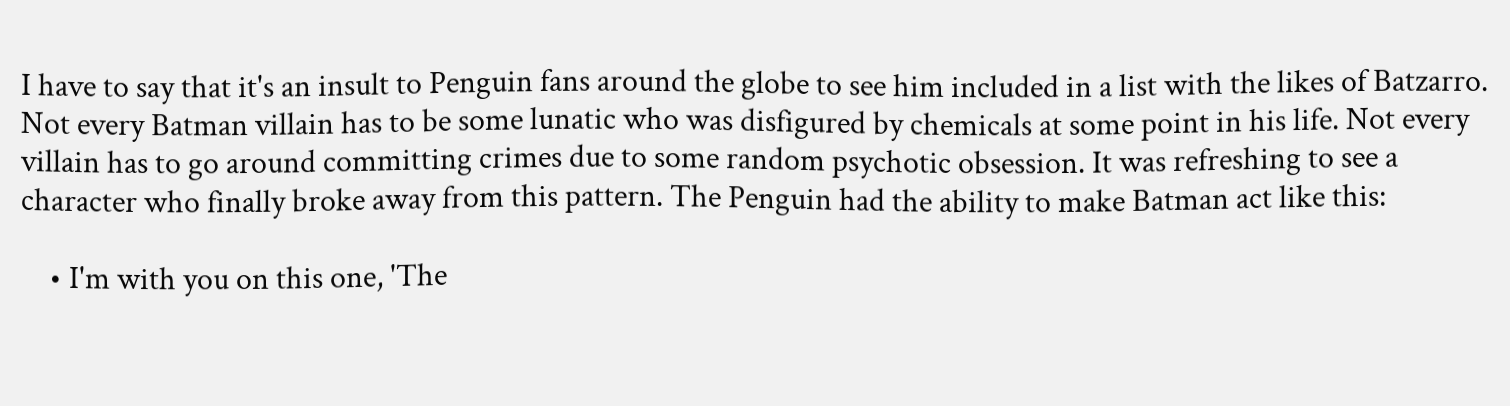I have to say that it's an insult to Penguin fans around the globe to see him included in a list with the likes of Batzarro. Not every Batman villain has to be some lunatic who was disfigured by chemicals at some point in his life. Not every villain has to go around committing crimes due to some random psychotic obsession. It was refreshing to see a character who finally broke away from this pattern. The Penguin had the ability to make Batman act like this:

    • I'm with you on this one, 'The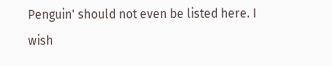Penguin' should not even be listed here. I wish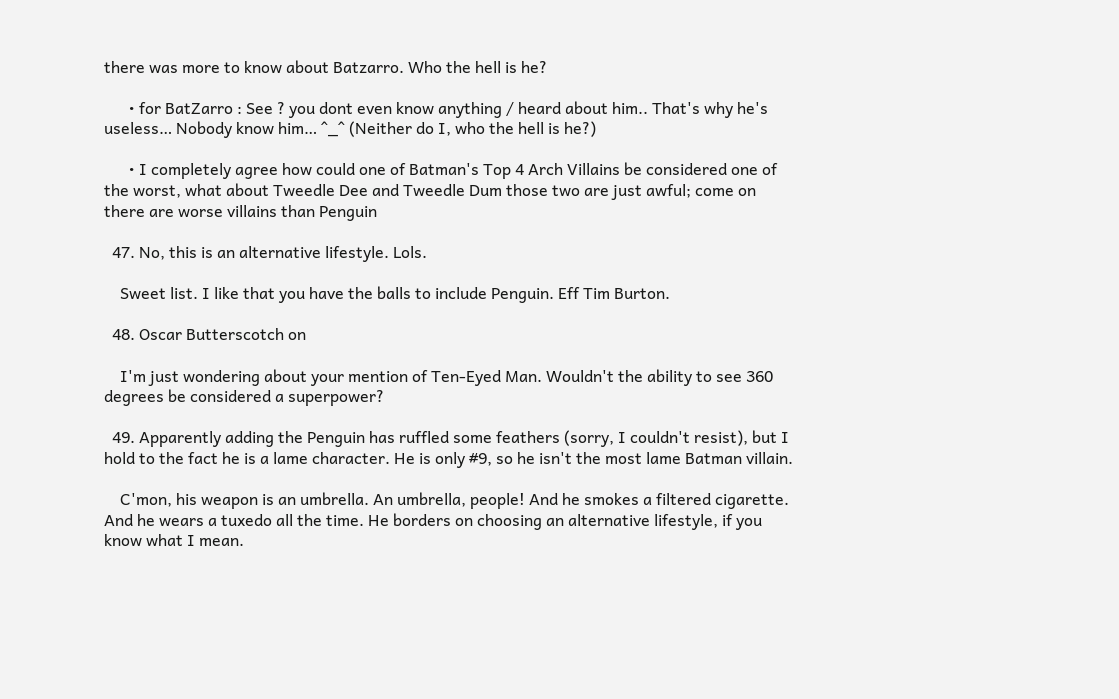there was more to know about Batzarro. Who the hell is he?

      • for BatZarro : See ? you dont even know anything / heard about him.. That's why he's useless… Nobody know him… ^_^ (Neither do I, who the hell is he?)

      • I completely agree how could one of Batman's Top 4 Arch Villains be considered one of the worst, what about Tweedle Dee and Tweedle Dum those two are just awful; come on there are worse villains than Penguin

  47. No, this is an alternative lifestyle. Lols.

    Sweet list. I like that you have the balls to include Penguin. Eff Tim Burton.

  48. Oscar Butterscotch on

    I'm just wondering about your mention of Ten-Eyed Man. Wouldn't the ability to see 360 degrees be considered a superpower?

  49. Apparently adding the Penguin has ruffled some feathers (sorry, I couldn't resist), but I hold to the fact he is a lame character. He is only #9, so he isn't the most lame Batman villain.

    C'mon, his weapon is an umbrella. An umbrella, people! And he smokes a filtered cigarette. And he wears a tuxedo all the time. He borders on choosing an alternative lifestyle, if you know what I mean.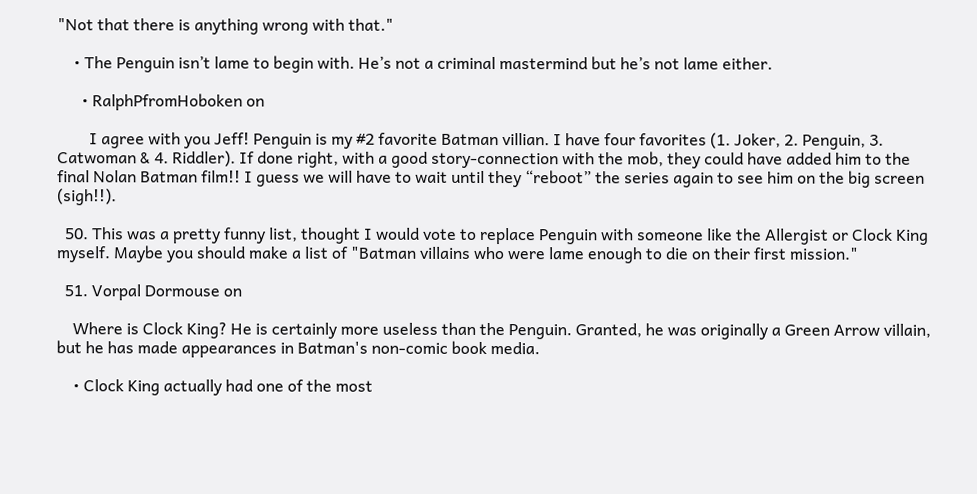"Not that there is anything wrong with that."

    • The Penguin isn’t lame to begin with. He’s not a criminal mastermind but he’s not lame either.

      • RalphPfromHoboken on

        I agree with you Jeff! Penguin is my #2 favorite Batman villian. I have four favorites (1. Joker, 2. Penguin, 3. Catwoman & 4. Riddler). If done right, with a good story-connection with the mob, they could have added him to the final Nolan Batman film!! I guess we will have to wait until they “reboot” the series again to see him on the big screen (sigh!!).

  50. This was a pretty funny list, thought I would vote to replace Penguin with someone like the Allergist or Clock King myself. Maybe you should make a list of "Batman villains who were lame enough to die on their first mission."

  51. Vorpal Dormouse on

    Where is Clock King? He is certainly more useless than the Penguin. Granted, he was originally a Green Arrow villain, but he has made appearances in Batman's non-comic book media.

    • Clock King actually had one of the most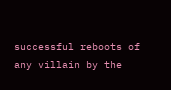successful reboots of any villain by the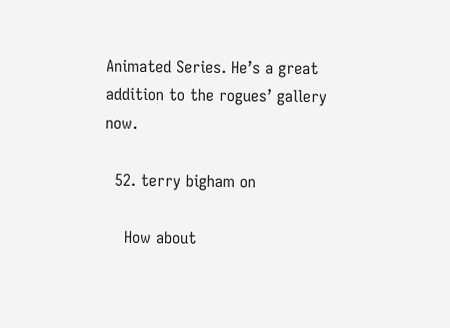Animated Series. He’s a great addition to the rogues’ gallery now.

  52. terry bigham on

    How about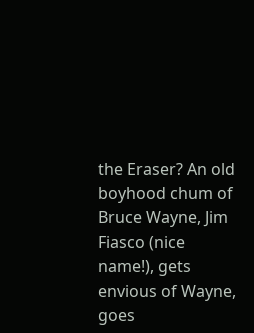the Eraser? An old boyhood chum of Bruce Wayne, Jim Fiasco (nice name!), gets envious of Wayne, goes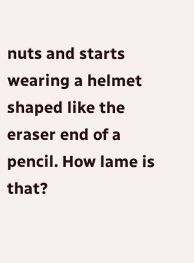nuts and starts wearing a helmet shaped like the eraser end of a pencil. How lame is that?